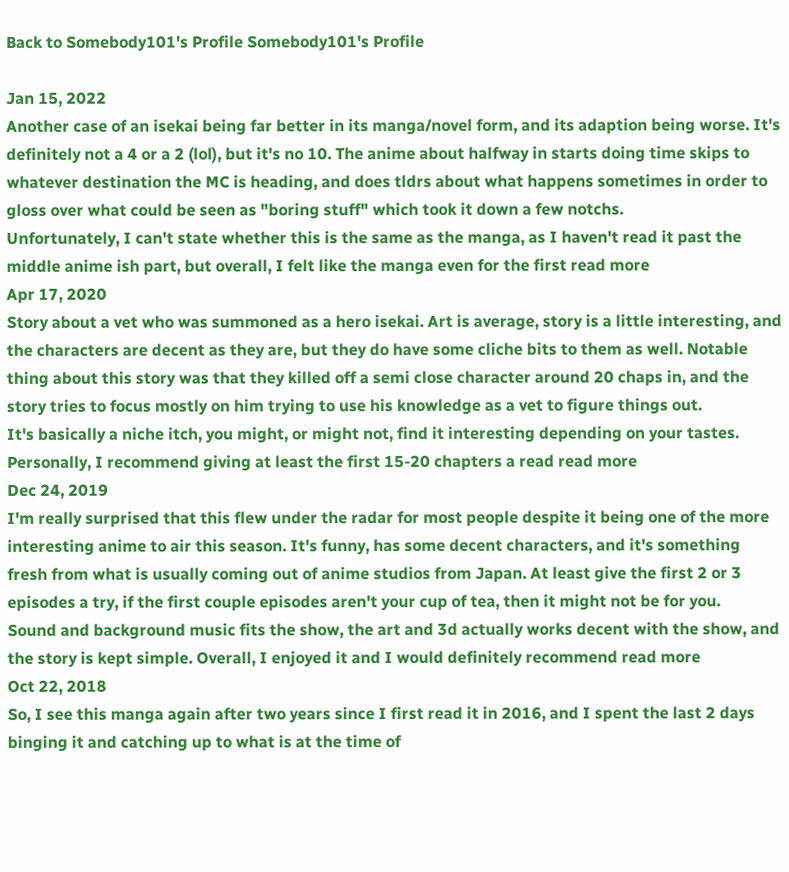Back to Somebody101's Profile Somebody101's Profile

Jan 15, 2022
Another case of an isekai being far better in its manga/novel form, and its adaption being worse. It's definitely not a 4 or a 2 (lol), but it's no 10. The anime about halfway in starts doing time skips to whatever destination the MC is heading, and does tldrs about what happens sometimes in order to gloss over what could be seen as "boring stuff" which took it down a few notchs.
Unfortunately, I can't state whether this is the same as the manga, as I haven't read it past the middle anime ish part, but overall, I felt like the manga even for the first read more
Apr 17, 2020
Story about a vet who was summoned as a hero isekai. Art is average, story is a little interesting, and the characters are decent as they are, but they do have some cliche bits to them as well. Notable thing about this story was that they killed off a semi close character around 20 chaps in, and the story tries to focus mostly on him trying to use his knowledge as a vet to figure things out.
It's basically a niche itch, you might, or might not, find it interesting depending on your tastes. Personally, I recommend giving at least the first 15-20 chapters a read read more
Dec 24, 2019
I'm really surprised that this flew under the radar for most people despite it being one of the more interesting anime to air this season. It's funny, has some decent characters, and it's something fresh from what is usually coming out of anime studios from Japan. At least give the first 2 or 3 episodes a try, if the first couple episodes aren't your cup of tea, then it might not be for you.
Sound and background music fits the show, the art and 3d actually works decent with the show, and the story is kept simple. Overall, I enjoyed it and I would definitely recommend read more
Oct 22, 2018
So, I see this manga again after two years since I first read it in 2016, and I spent the last 2 days binging it and catching up to what is at the time of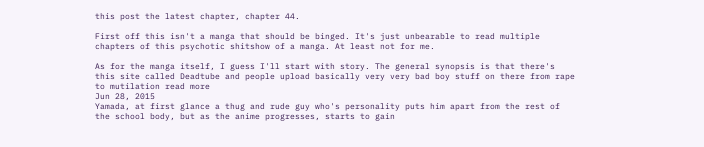this post the latest chapter, chapter 44.

First off this isn't a manga that should be binged. It's just unbearable to read multiple chapters of this psychotic shitshow of a manga. At least not for me.

As for the manga itself, I guess I'll start with story. The general synopsis is that there's this site called Deadtube and people upload basically very very bad boy stuff on there from rape to mutilation read more
Jun 28, 2015
Yamada, at first glance a thug and rude guy who's personality puts him apart from the rest of the school body, but as the anime progresses, starts to gain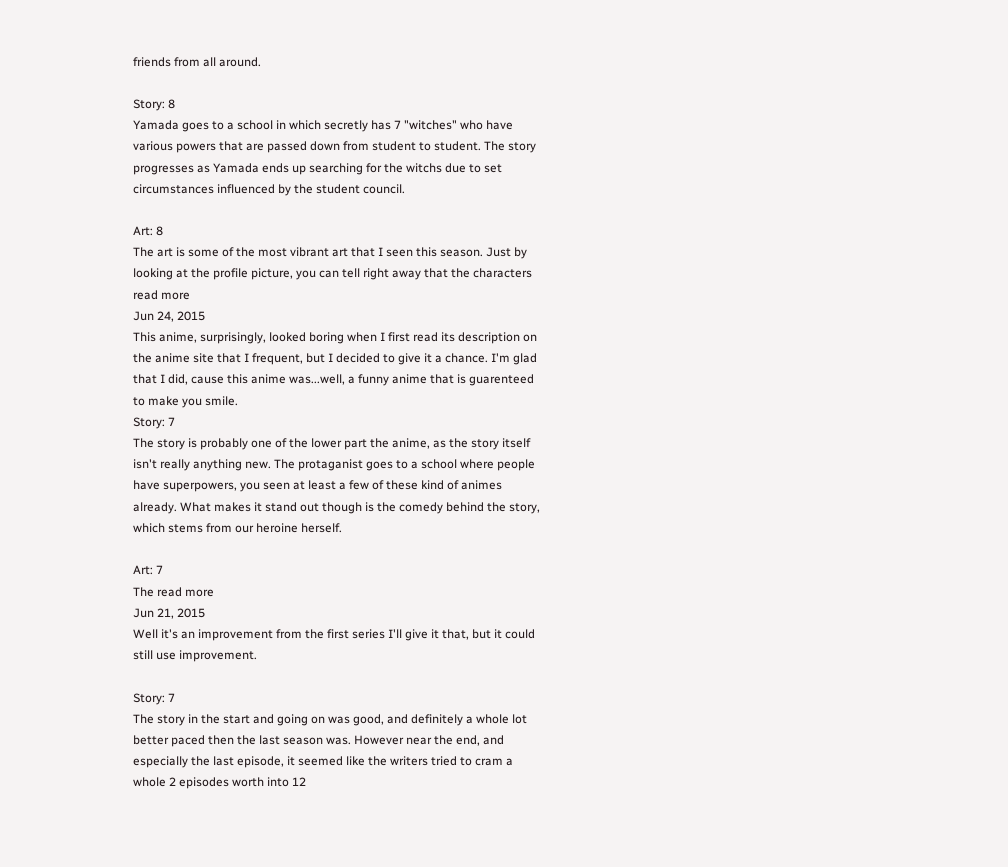friends from all around.

Story: 8
Yamada goes to a school in which secretly has 7 "witches" who have various powers that are passed down from student to student. The story progresses as Yamada ends up searching for the witchs due to set circumstances influenced by the student council.

Art: 8
The art is some of the most vibrant art that I seen this season. Just by looking at the profile picture, you can tell right away that the characters read more
Jun 24, 2015
This anime, surprisingly, looked boring when I first read its description on the anime site that I frequent, but I decided to give it a chance. I'm glad that I did, cause this anime was...well, a funny anime that is guarenteed to make you smile.
Story: 7
The story is probably one of the lower part the anime, as the story itself isn't really anything new. The protaganist goes to a school where people have superpowers, you seen at least a few of these kind of animes already. What makes it stand out though is the comedy behind the story, which stems from our heroine herself.

Art: 7
The read more
Jun 21, 2015
Well it's an improvement from the first series I'll give it that, but it could still use improvement.

Story: 7
The story in the start and going on was good, and definitely a whole lot better paced then the last season was. However near the end, and especially the last episode, it seemed like the writers tried to cram a whole 2 episodes worth into 12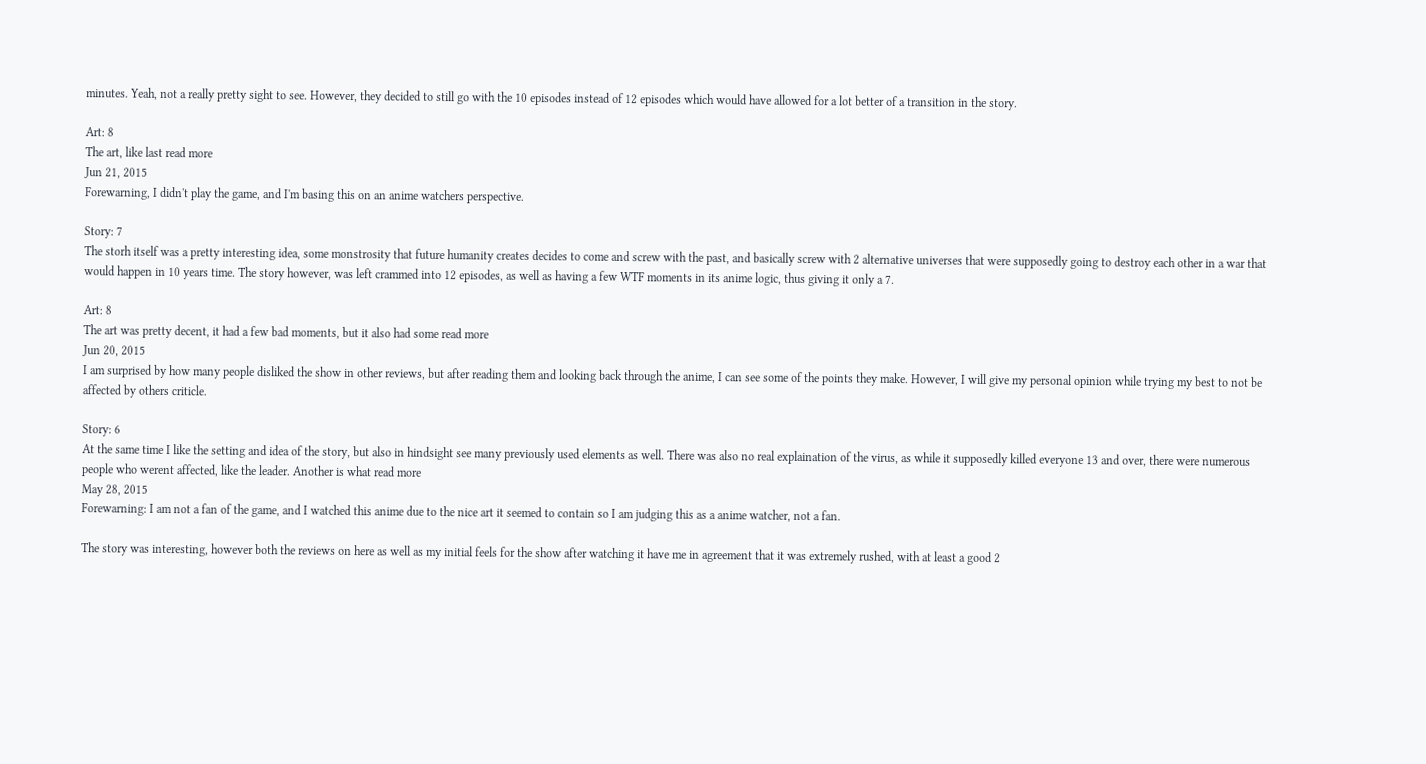minutes. Yeah, not a really pretty sight to see. However, they decided to still go with the 10 episodes instead of 12 episodes which would have allowed for a lot better of a transition in the story.

Art: 8
The art, like last read more
Jun 21, 2015
Forewarning, I didn't play the game, and I'm basing this on an anime watchers perspective.

Story: 7
The storh itself was a pretty interesting idea, some monstrosity that future humanity creates decides to come and screw with the past, and basically screw with 2 alternative universes that were supposedly going to destroy each other in a war that would happen in 10 years time. The story however, was left crammed into 12 episodes, as well as having a few WTF moments in its anime logic, thus giving it only a 7.

Art: 8
The art was pretty decent, it had a few bad moments, but it also had some read more
Jun 20, 2015
I am surprised by how many people disliked the show in other reviews, but after reading them and looking back through the anime, I can see some of the points they make. However, I will give my personal opinion while trying my best to not be affected by others criticle.

Story: 6
At the same time I like the setting and idea of the story, but also in hindsight see many previously used elements as well. There was also no real explaination of the virus, as while it supposedly killed everyone 13 and over, there were numerous people who werent affected, like the leader. Another is what read more
May 28, 2015
Forewarning: I am not a fan of the game, and I watched this anime due to the nice art it seemed to contain so I am judging this as a anime watcher, not a fan.

The story was interesting, however both the reviews on here as well as my initial feels for the show after watching it have me in agreement that it was extremely rushed, with at least a good 2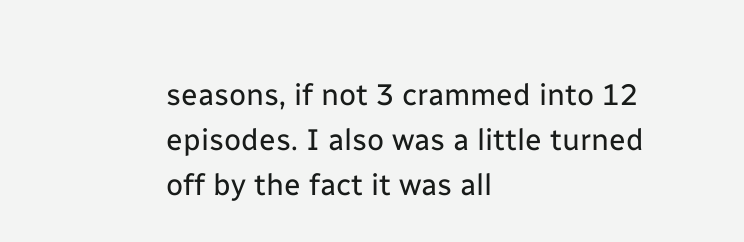seasons, if not 3 crammed into 12 episodes. I also was a little turned off by the fact it was all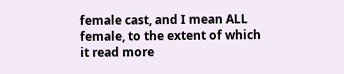female cast, and I mean ALL female, to the extent of which it read more